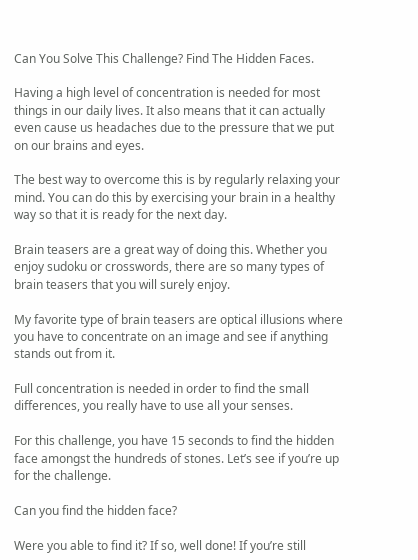Can You Solve This Challenge? Find The Hidden Faces.

Having a high level of concentration is needed for most things in our daily lives. It also means that it can actually even cause us headaches due to the pressure that we put on our brains and eyes.

The best way to overcome this is by regularly relaxing your mind. You can do this by exercising your brain in a healthy way so that it is ready for the next day.

Brain teasers are a great way of doing this. Whether you enjoy sudoku or crosswords, there are so many types of brain teasers that you will surely enjoy.

My favorite type of brain teasers are optical illusions where you have to concentrate on an image and see if anything stands out from it.

Full concentration is needed in order to find the small differences, you really have to use all your senses.

For this challenge, you have 15 seconds to find the hidden face amongst the hundreds of stones. Let’s see if you’re up for the challenge.

Can you find the hidden face?

Were you able to find it? If so, well done! If you’re still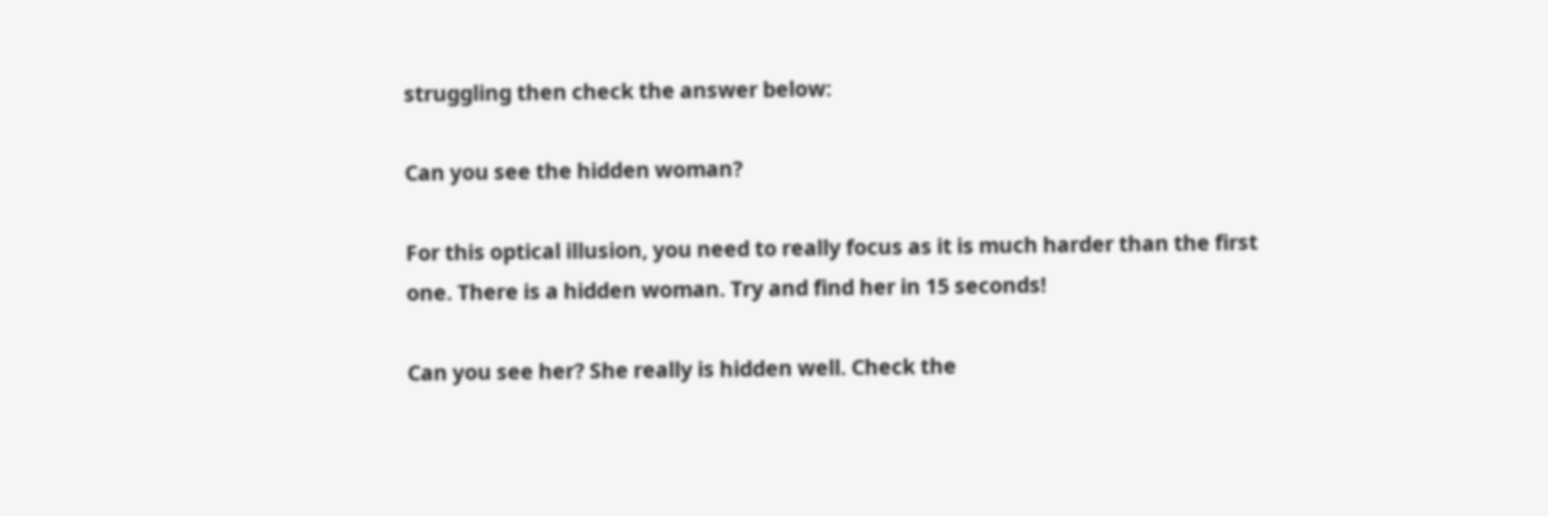struggling then check the answer below:

Can you see the hidden woman?

For this optical illusion, you need to really focus as it is much harder than the first one. There is a hidden woman. Try and find her in 15 seconds!

Can you see her? She really is hidden well. Check the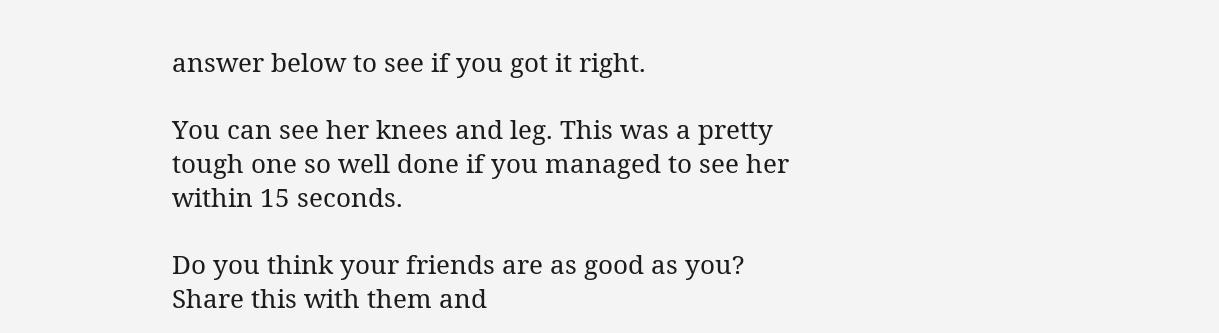answer below to see if you got it right.

You can see her knees and leg. This was a pretty tough one so well done if you managed to see her within 15 seconds.

Do you think your friends are as good as you? Share this with them and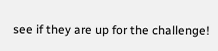see if they are up for the challenge!